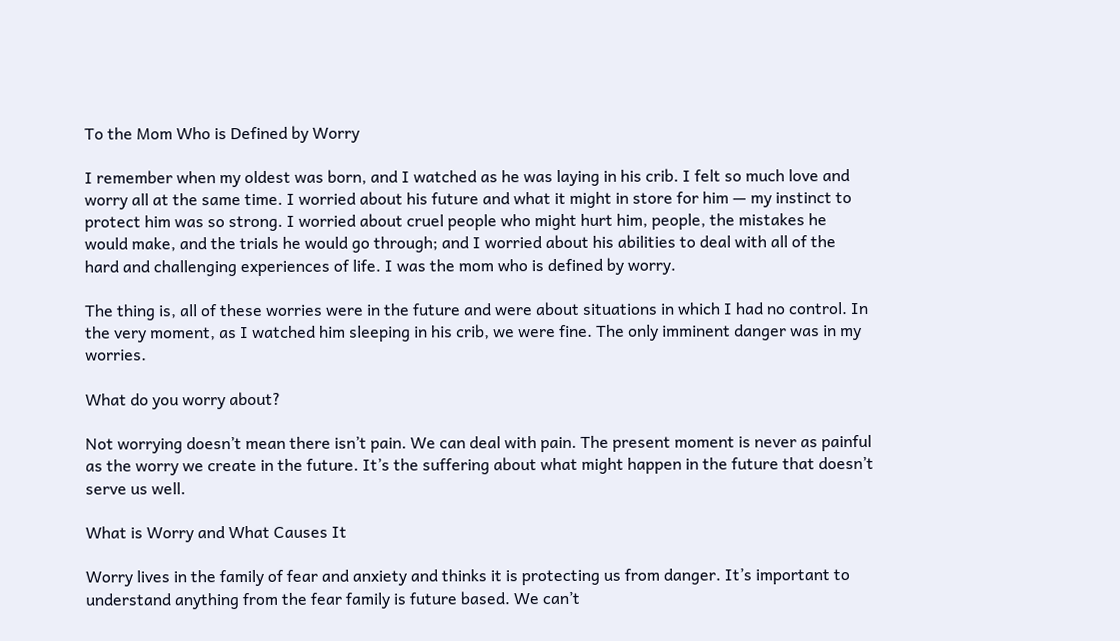To the Mom Who is Defined by Worry

I remember when my oldest was born, and I watched as he was laying in his crib. I felt so much love and worry all at the same time. I worried about his future and what it might in store for him — my instinct to protect him was so strong. I worried about cruel people who might hurt him, people, the mistakes he would make, and the trials he would go through; and I worried about his abilities to deal with all of the hard and challenging experiences of life. I was the mom who is defined by worry.

The thing is, all of these worries were in the future and were about situations in which I had no control. In the very moment, as I watched him sleeping in his crib, we were fine. The only imminent danger was in my worries.

What do you worry about?

Not worrying doesn’t mean there isn’t pain. We can deal with pain. The present moment is never as painful as the worry we create in the future. It’s the suffering about what might happen in the future that doesn’t serve us well.

What is Worry and What Causes It

Worry lives in the family of fear and anxiety and thinks it is protecting us from danger. It’s important to understand anything from the fear family is future based. We can’t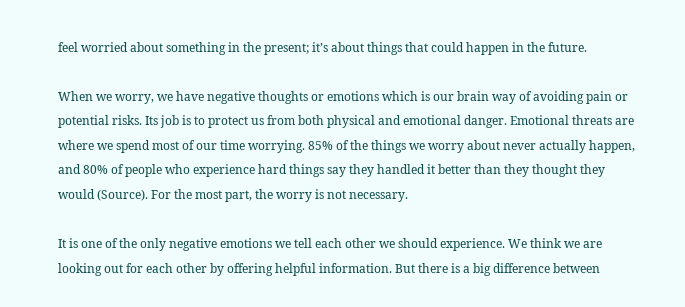feel worried about something in the present; it’s about things that could happen in the future.

When we worry, we have negative thoughts or emotions which is our brain way of avoiding pain or potential risks. Its job is to protect us from both physical and emotional danger. Emotional threats are where we spend most of our time worrying. 85% of the things we worry about never actually happen, and 80% of people who experience hard things say they handled it better than they thought they would (Source). For the most part, the worry is not necessary.

It is one of the only negative emotions we tell each other we should experience. We think we are looking out for each other by offering helpful information. But there is a big difference between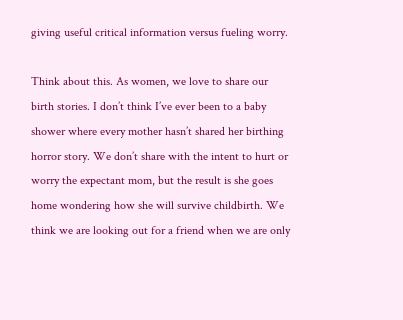giving useful critical information versus fueling worry.

Think about this. As women, we love to share our birth stories. I don’t think I’ve ever been to a baby shower where every mother hasn’t shared her birthing horror story. We don’t share with the intent to hurt or worry the expectant mom, but the result is she goes home wondering how she will survive childbirth. We think we are looking out for a friend when we are only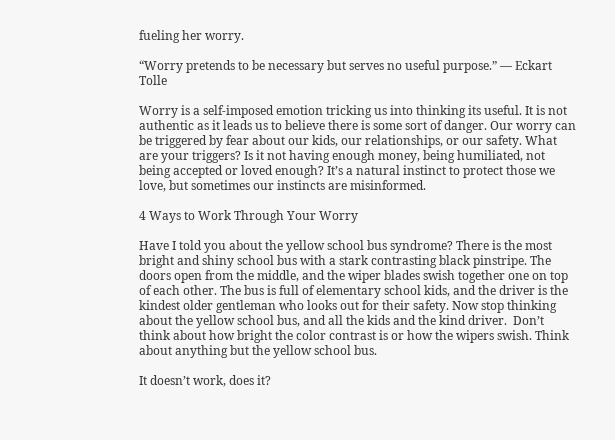fueling her worry.

“Worry pretends to be necessary but serves no useful purpose.” — Eckart Tolle

Worry is a self-imposed emotion tricking us into thinking its useful. It is not authentic as it leads us to believe there is some sort of danger. Our worry can be triggered by fear about our kids, our relationships, or our safety. What are your triggers? Is it not having enough money, being humiliated, not being accepted or loved enough? It’s a natural instinct to protect those we love, but sometimes our instincts are misinformed.

4 Ways to Work Through Your Worry

Have I told you about the yellow school bus syndrome? There is the most bright and shiny school bus with a stark contrasting black pinstripe. The doors open from the middle, and the wiper blades swish together one on top of each other. The bus is full of elementary school kids, and the driver is the kindest older gentleman who looks out for their safety. Now stop thinking about the yellow school bus, and all the kids and the kind driver.  Don’t think about how bright the color contrast is or how the wipers swish. Think about anything but the yellow school bus.

It doesn’t work, does it?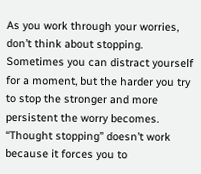As you work through your worries, don’t think about stopping. Sometimes you can distract yourself for a moment, but the harder you try to stop the stronger and more persistent the worry becomes. “Thought stopping” doesn’t work because it forces you to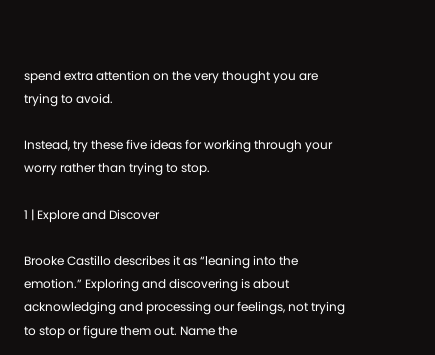spend extra attention on the very thought you are trying to avoid.

Instead, try these five ideas for working through your worry rather than trying to stop.

1 | Explore and Discover

Brooke Castillo describes it as “leaning into the emotion.” Exploring and discovering is about acknowledging and processing our feelings, not trying to stop or figure them out. Name the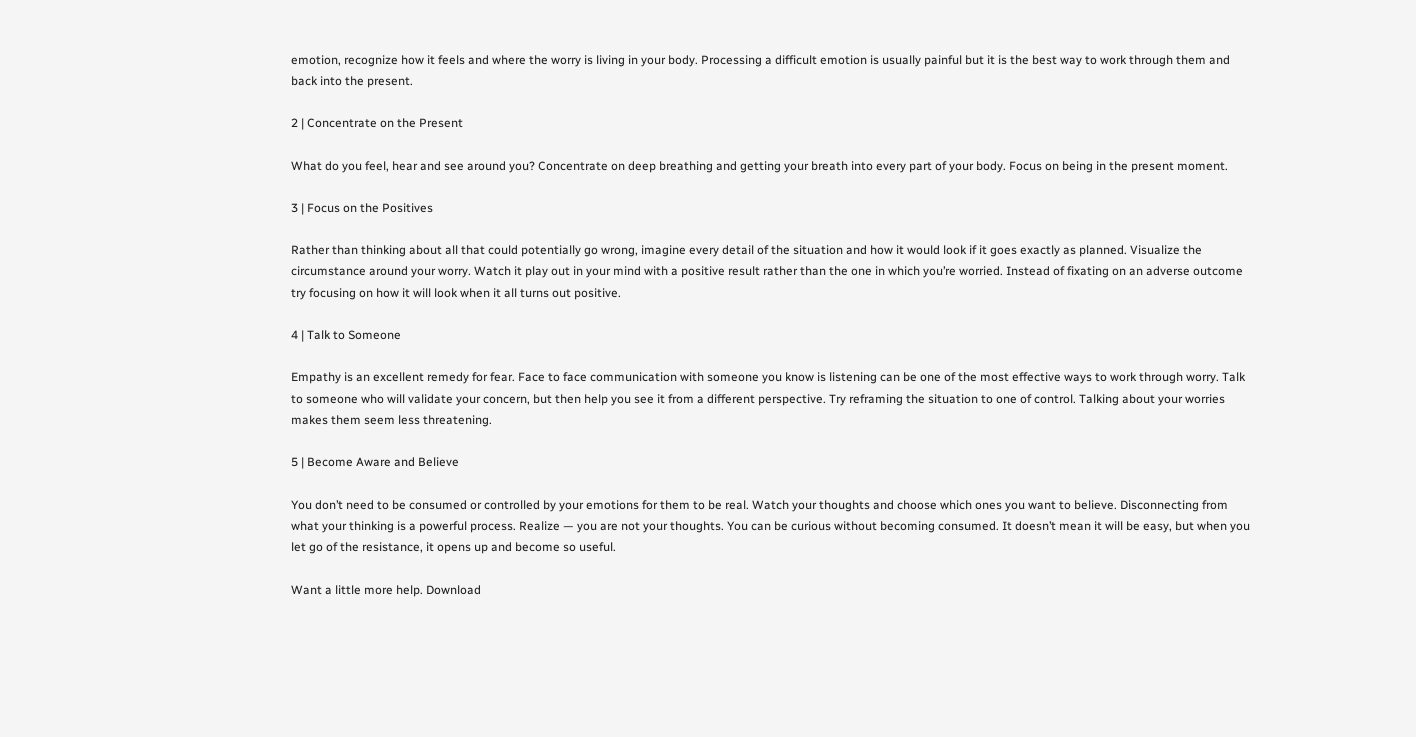emotion, recognize how it feels and where the worry is living in your body. Processing a difficult emotion is usually painful but it is the best way to work through them and back into the present.

2 | Concentrate on the Present

What do you feel, hear and see around you? Concentrate on deep breathing and getting your breath into every part of your body. Focus on being in the present moment.

3 | Focus on the Positives

Rather than thinking about all that could potentially go wrong, imagine every detail of the situation and how it would look if it goes exactly as planned. Visualize the circumstance around your worry. Watch it play out in your mind with a positive result rather than the one in which you’re worried. Instead of fixating on an adverse outcome try focusing on how it will look when it all turns out positive.

4 | Talk to Someone

Empathy is an excellent remedy for fear. Face to face communication with someone you know is listening can be one of the most effective ways to work through worry. Talk to someone who will validate your concern, but then help you see it from a different perspective. Try reframing the situation to one of control. Talking about your worries makes them seem less threatening.

5 | Become Aware and Believe

You don’t need to be consumed or controlled by your emotions for them to be real. Watch your thoughts and choose which ones you want to believe. Disconnecting from what your thinking is a powerful process. Realize — you are not your thoughts. You can be curious without becoming consumed. It doesn’t mean it will be easy, but when you let go of the resistance, it opens up and become so useful.

Want a little more help. Download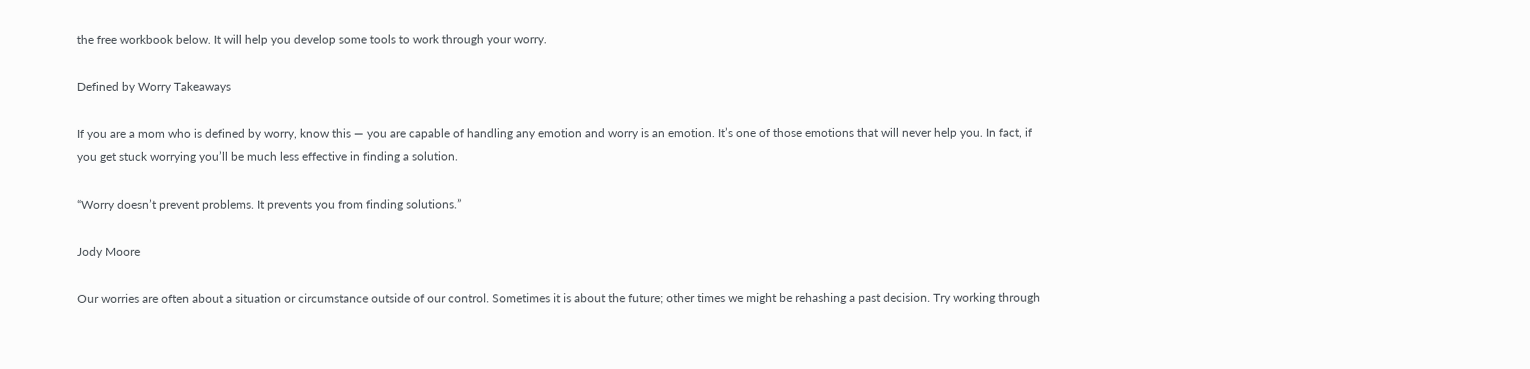the free workbook below. It will help you develop some tools to work through your worry.

Defined by Worry Takeaways

If you are a mom who is defined by worry, know this — you are capable of handling any emotion and worry is an emotion. It’s one of those emotions that will never help you. In fact, if you get stuck worrying you’ll be much less effective in finding a solution.

“Worry doesn’t prevent problems. It prevents you from finding solutions.”

Jody Moore

Our worries are often about a situation or circumstance outside of our control. Sometimes it is about the future; other times we might be rehashing a past decision. Try working through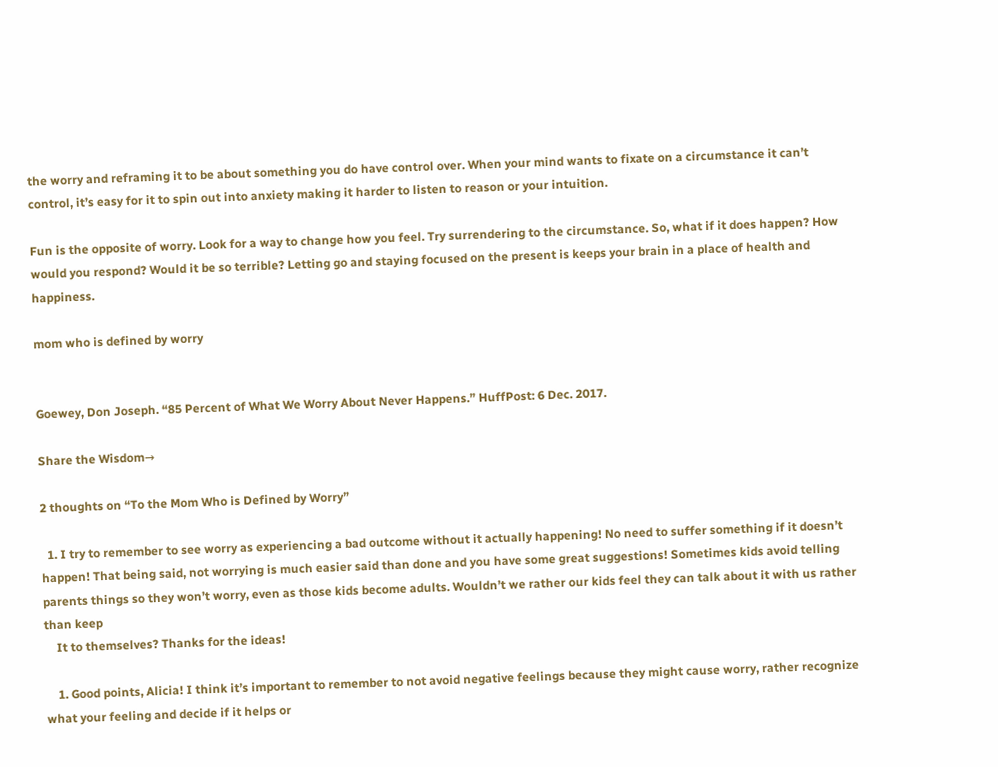the worry and reframing it to be about something you do have control over. When your mind wants to fixate on a circumstance it can’t control, it’s easy for it to spin out into anxiety making it harder to listen to reason or your intuition.

Fun is the opposite of worry. Look for a way to change how you feel. Try surrendering to the circumstance. So, what if it does happen? How would you respond? Would it be so terrible? Letting go and staying focused on the present is keeps your brain in a place of health and happiness.

mom who is defined by worry


Goewey, Don Joseph. “85 Percent of What We Worry About Never Happens.” HuffPost: 6 Dec. 2017.

Share the Wisdom→

2 thoughts on “To the Mom Who is Defined by Worry”

  1. I try to remember to see worry as experiencing a bad outcome without it actually happening! No need to suffer something if it doesn’t happen! That being said, not worrying is much easier said than done and you have some great suggestions! Sometimes kids avoid telling parents things so they won’t worry, even as those kids become adults. Wouldn’t we rather our kids feel they can talk about it with us rather than keep
    It to themselves? Thanks for the ideas!

    1. Good points, Alicia! I think it’s important to remember to not avoid negative feelings because they might cause worry, rather recognize what your feeling and decide if it helps or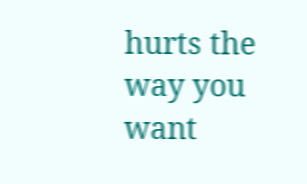hurts the way you want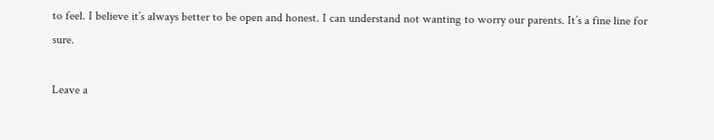to feel. I believe it’s always better to be open and honest. I can understand not wanting to worry our parents. It’s a fine line for sure.

Leave a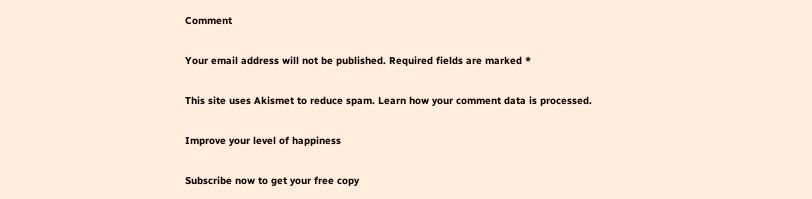Comment

Your email address will not be published. Required fields are marked *

This site uses Akismet to reduce spam. Learn how your comment data is processed.

Improve your level of happiness

Subscribe now to get your free copy